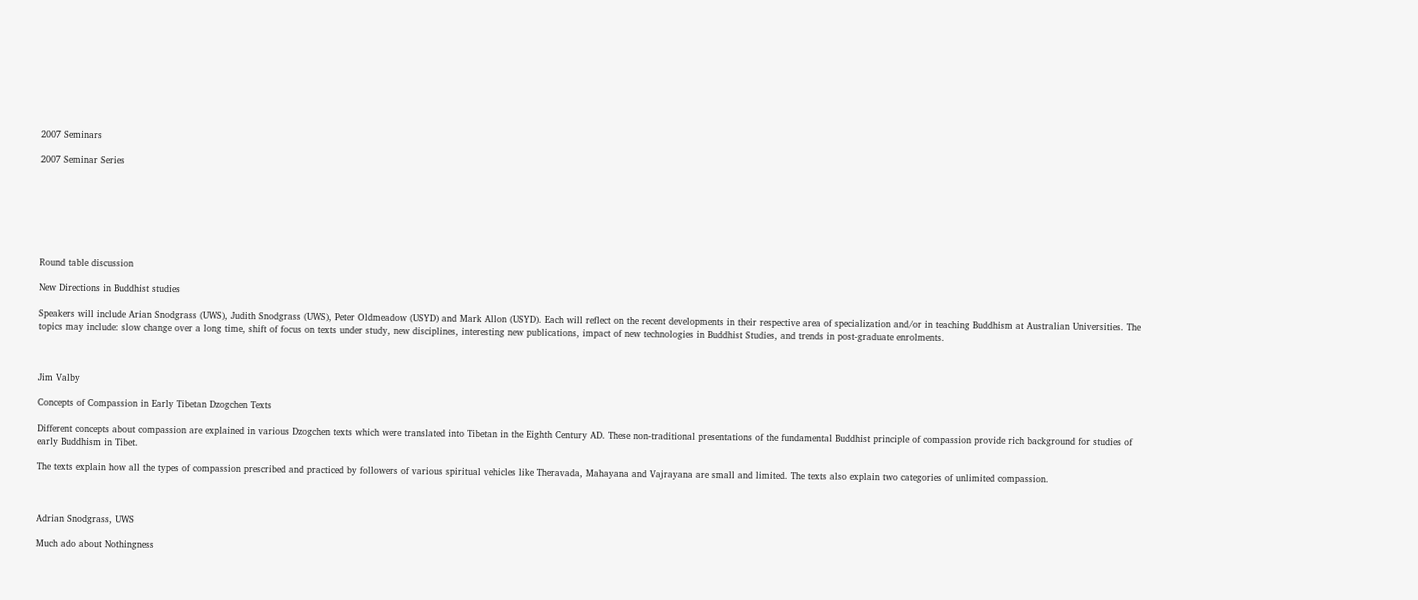2007 Seminars

2007 Seminar Series







Round table discussion

New Directions in Buddhist studies

Speakers will include Arian Snodgrass (UWS), Judith Snodgrass (UWS), Peter Oldmeadow (USYD) and Mark Allon (USYD). Each will reflect on the recent developments in their respective area of specialization and/or in teaching Buddhism at Australian Universities. The topics may include: slow change over a long time, shift of focus on texts under study, new disciplines, interesting new publications, impact of new technologies in Buddhist Studies, and trends in post-graduate enrolments.



Jim Valby

Concepts of Compassion in Early Tibetan Dzogchen Texts

Different concepts about compassion are explained in various Dzogchen texts which were translated into Tibetan in the Eighth Century AD. These non-traditional presentations of the fundamental Buddhist principle of compassion provide rich background for studies of early Buddhism in Tibet.

The texts explain how all the types of compassion prescribed and practiced by followers of various spiritual vehicles like Theravada, Mahayana and Vajrayana are small and limited. The texts also explain two categories of unlimited compassion.



Adrian Snodgrass, UWS

Much ado about Nothingness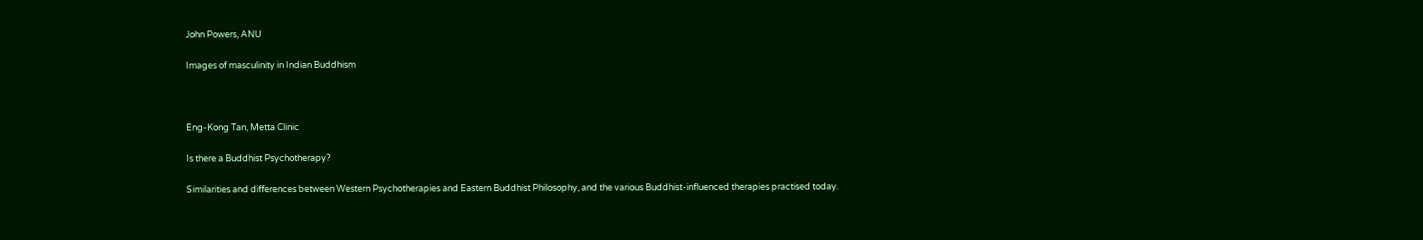John Powers, ANU

Images of masculinity in Indian Buddhism



Eng-Kong Tan, Metta Clinic

Is there a Buddhist Psychotherapy?

Similarities and differences between Western Psychotherapies and Eastern Buddhist Philosophy, and the various Buddhist-influenced therapies practised today.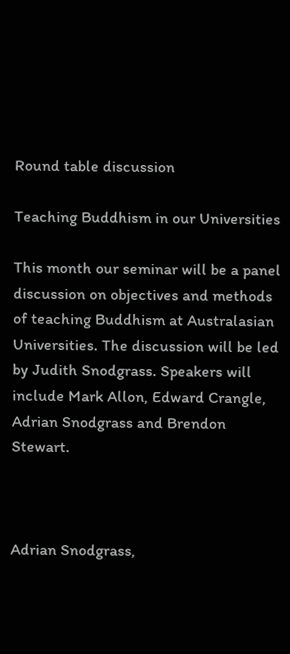Round table discussion

Teaching Buddhism in our Universities

This month our seminar will be a panel discussion on objectives and methods of teaching Buddhism at Australasian Universities. The discussion will be led by Judith Snodgrass. Speakers will include Mark Allon, Edward Crangle, Adrian Snodgrass and Brendon Stewart.



Adrian Snodgrass,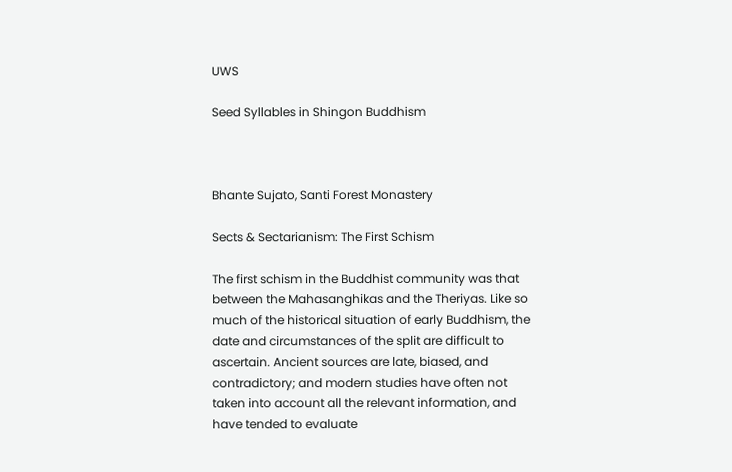UWS

Seed Syllables in Shingon Buddhism



Bhante Sujato, Santi Forest Monastery

Sects & Sectarianism: The First Schism

The first schism in the Buddhist community was that between the Mahasanghikas and the Theriyas. Like so much of the historical situation of early Buddhism, the date and circumstances of the split are difficult to ascertain. Ancient sources are late, biased, and contradictory; and modern studies have often not taken into account all the relevant information, and have tended to evaluate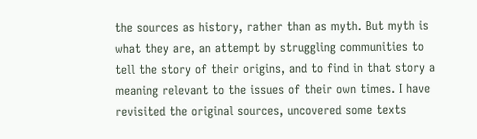the sources as history, rather than as myth. But myth is what they are, an attempt by struggling communities to tell the story of their origins, and to find in that story a meaning relevant to the issues of their own times. I have revisited the original sources, uncovered some texts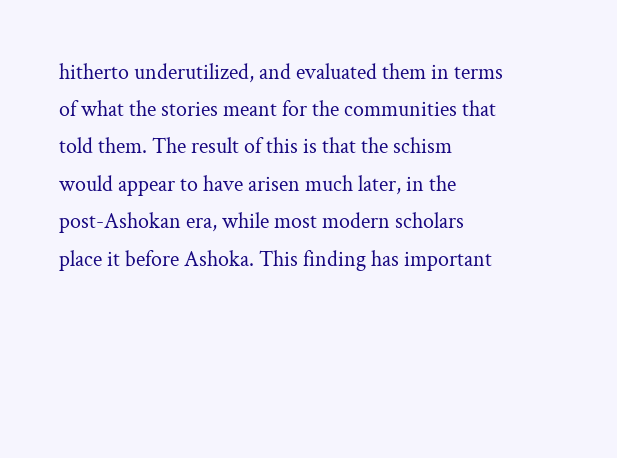hitherto underutilized, and evaluated them in terms of what the stories meant for the communities that told them. The result of this is that the schism would appear to have arisen much later, in the post-Ashokan era, while most modern scholars place it before Ashoka. This finding has important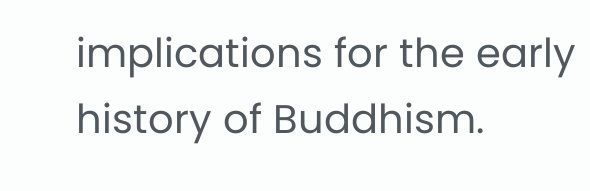implications for the early history of Buddhism.